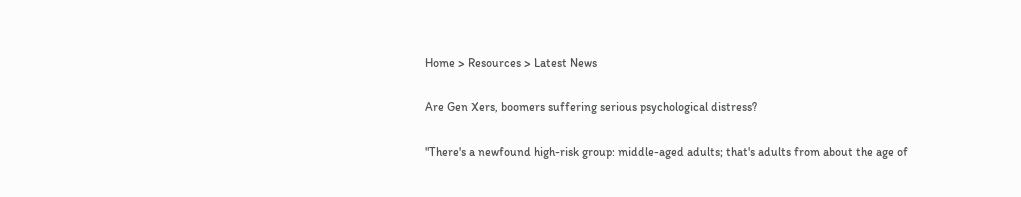Home > Resources > Latest News

Are Gen Xers, boomers suffering serious psychological distress?

"There's a newfound high-risk group: middle-aged adults; that's adults from about the age of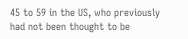45 to 59 in the US, who previously had not been thought to be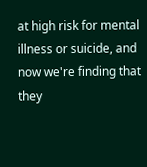at high risk for mental illness or suicide, and now we're finding that they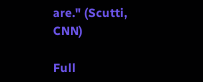are." (Scutti, CNN)

Full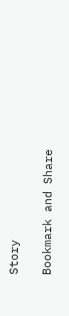Story

Bookmark and Share